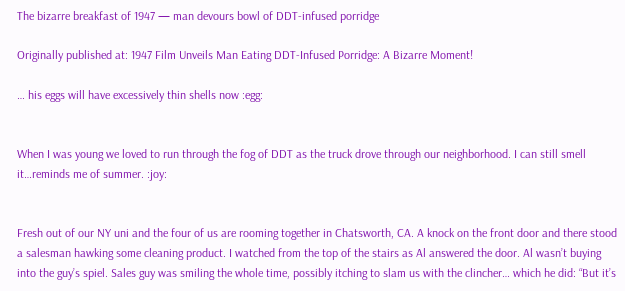The bizarre breakfast of 1947 — man devours bowl of DDT-infused porridge

Originally published at: 1947 Film Unveils Man Eating DDT-Infused Porridge: A Bizarre Moment!

… his eggs will have excessively thin shells now :egg:


When I was young we loved to run through the fog of DDT as the truck drove through our neighborhood. I can still smell it…reminds me of summer. :joy:


Fresh out of our NY uni and the four of us are rooming together in Chatsworth, CA. A knock on the front door and there stood a salesman hawking some cleaning product. I watched from the top of the stairs as Al answered the door. Al wasn’t buying into the guy’s spiel. Sales guy was smiling the whole time, possibly itching to slam us with the clincher… which he did: “But it’s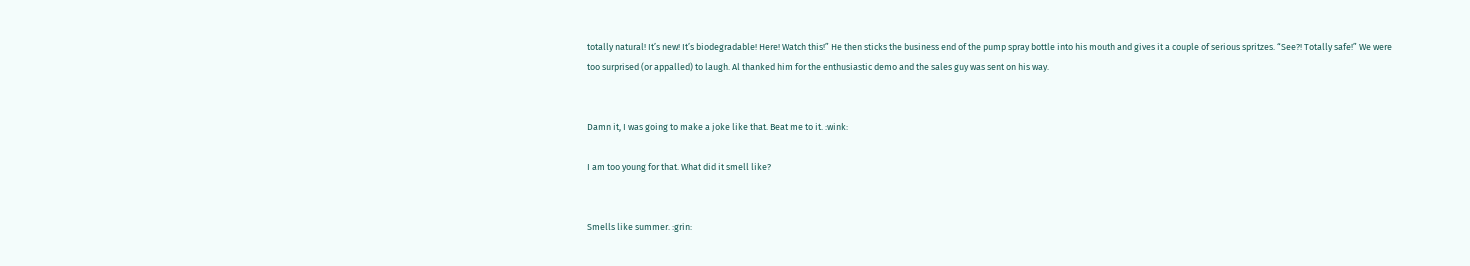totally natural! It’s new! It’s biodegradable! Here! Watch this!” He then sticks the business end of the pump spray bottle into his mouth and gives it a couple of serious spritzes. “See?! Totally safe!” We were too surprised (or appalled) to laugh. Al thanked him for the enthusiastic demo and the sales guy was sent on his way.


Damn it, I was going to make a joke like that. Beat me to it. :wink:

I am too young for that. What did it smell like?


Smells like summer. :grin: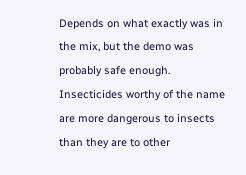Depends on what exactly was in the mix, but the demo was probably safe enough. Insecticides worthy of the name are more dangerous to insects than they are to other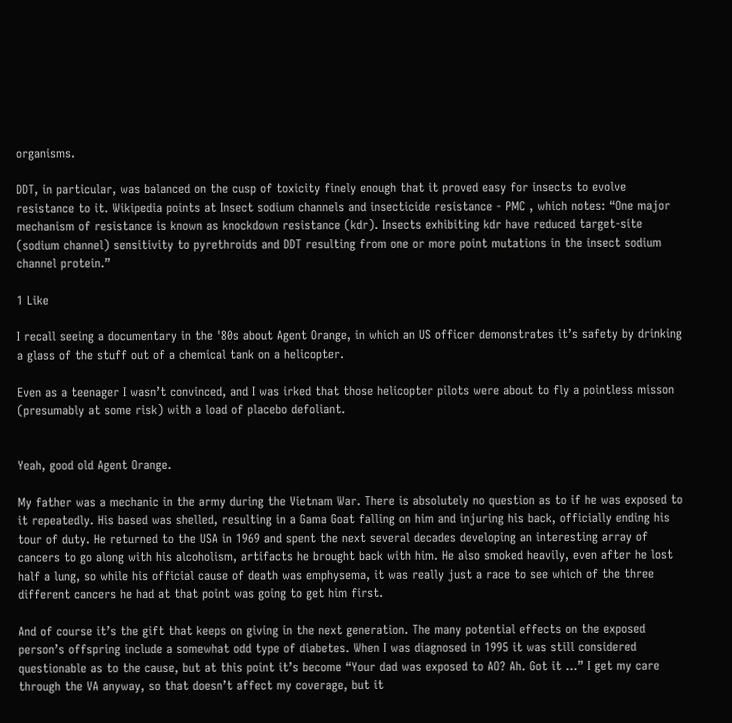organisms.

DDT, in particular, was balanced on the cusp of toxicity finely enough that it proved easy for insects to evolve resistance to it. Wikipedia points at Insect sodium channels and insecticide resistance - PMC , which notes: “One major mechanism of resistance is known as knockdown resistance (kdr). Insects exhibiting kdr have reduced target-site (sodium channel) sensitivity to pyrethroids and DDT resulting from one or more point mutations in the insect sodium channel protein.”

1 Like

I recall seeing a documentary in the '80s about Agent Orange, in which an US officer demonstrates it’s safety by drinking a glass of the stuff out of a chemical tank on a helicopter.

Even as a teenager I wasn’t convinced, and I was irked that those helicopter pilots were about to fly a pointless misson (presumably at some risk) with a load of placebo defoliant.


Yeah, good old Agent Orange.

My father was a mechanic in the army during the Vietnam War. There is absolutely no question as to if he was exposed to it repeatedly. His based was shelled, resulting in a Gama Goat falling on him and injuring his back, officially ending his tour of duty. He returned to the USA in 1969 and spent the next several decades developing an interesting array of cancers to go along with his alcoholism, artifacts he brought back with him. He also smoked heavily, even after he lost half a lung, so while his official cause of death was emphysema, it was really just a race to see which of the three different cancers he had at that point was going to get him first.

And of course it’s the gift that keeps on giving in the next generation. The many potential effects on the exposed person’s offspring include a somewhat odd type of diabetes. When I was diagnosed in 1995 it was still considered questionable as to the cause, but at this point it’s become “Your dad was exposed to AO? Ah. Got it …” I get my care through the VA anyway, so that doesn’t affect my coverage, but it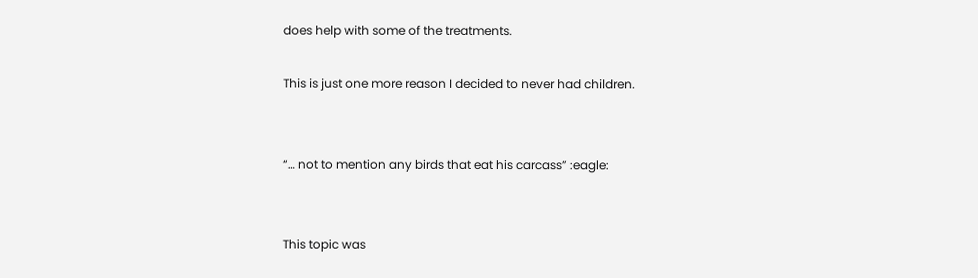does help with some of the treatments.

This is just one more reason I decided to never had children.


“… not to mention any birds that eat his carcass” :eagle:


This topic was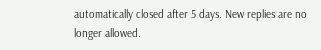automatically closed after 5 days. New replies are no longer allowed.